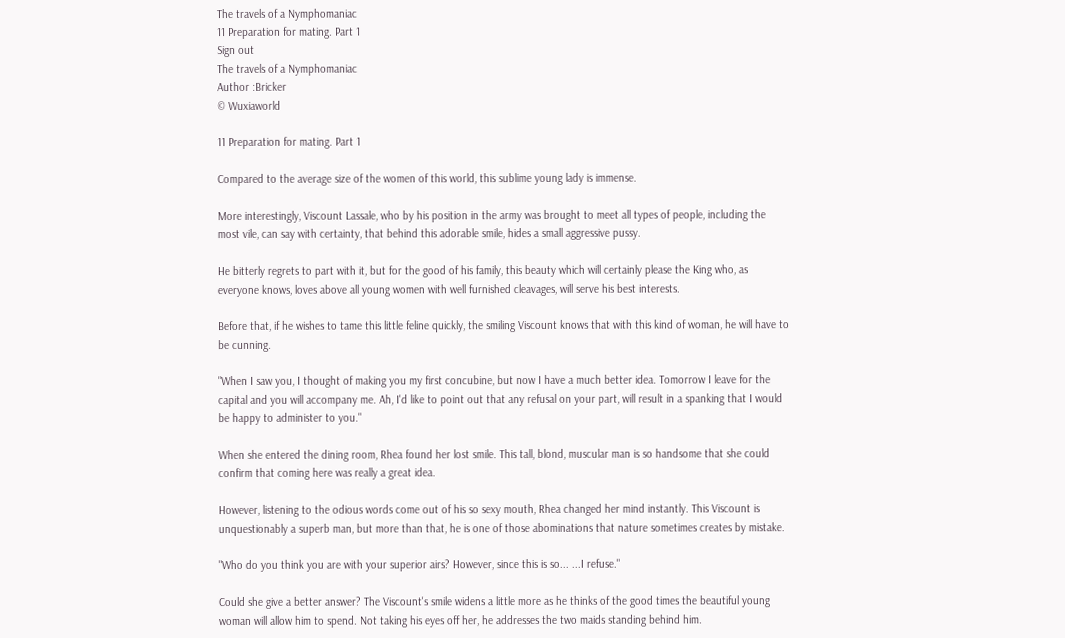The travels of a Nymphomaniac
11 Preparation for mating. Part 1
Sign out
The travels of a Nymphomaniac
Author :Bricker
© Wuxiaworld

11 Preparation for mating. Part 1

Compared to the average size of the women of this world, this sublime young lady is immense.

More interestingly, Viscount Lassale, who by his position in the army was brought to meet all types of people, including the most vile, can say with certainty, that behind this adorable smile, hides a small aggressive pussy.

He bitterly regrets to part with it, but for the good of his family, this beauty which will certainly please the King who, as everyone knows, loves above all young women with well furnished cleavages, will serve his best interests.

Before that, if he wishes to tame this little feline quickly, the smiling Viscount knows that with this kind of woman, he will have to be cunning.

"When I saw you, I thought of making you my first concubine, but now I have a much better idea. Tomorrow I leave for the capital and you will accompany me. Ah, I'd like to point out that any refusal on your part, will result in a spanking that I would be happy to administer to you."

When she entered the dining room, Rhea found her lost smile. This tall, blond, muscular man is so handsome that she could confirm that coming here was really a great idea.

However, listening to the odious words come out of his so sexy mouth, Rhea changed her mind instantly. This Viscount is unquestionably a superb man, but more than that, he is one of those abominations that nature sometimes creates by mistake.

"Who do you think you are with your superior airs? However, since this is so... ...I refuse."

Could she give a better answer? The Viscount's smile widens a little more as he thinks of the good times the beautiful young woman will allow him to spend. Not taking his eyes off her, he addresses the two maids standing behind him.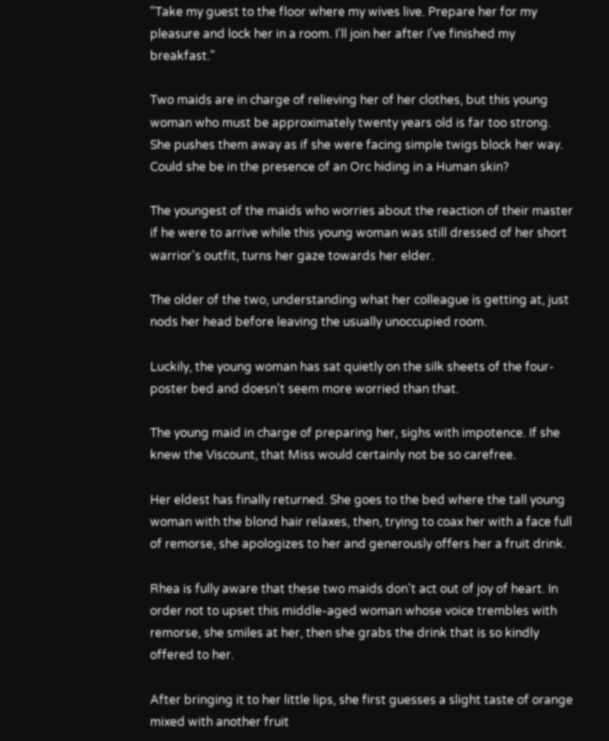"Take my guest to the floor where my wives live. Prepare her for my pleasure and lock her in a room. I'll join her after I've finished my breakfast."

Two maids are in charge of relieving her of her clothes, but this young woman who must be approximately twenty years old is far too strong. She pushes them away as if she were facing simple twigs block her way. Could she be in the presence of an Orc hiding in a Human skin?

The youngest of the maids who worries about the reaction of their master if he were to arrive while this young woman was still dressed of her short warrior's outfit, turns her gaze towards her elder.

The older of the two, understanding what her colleague is getting at, just nods her head before leaving the usually unoccupied room.

Luckily, the young woman has sat quietly on the silk sheets of the four-poster bed and doesn't seem more worried than that.

The young maid in charge of preparing her, sighs with impotence. If she knew the Viscount, that Miss would certainly not be so carefree.

Her eldest has finally returned. She goes to the bed where the tall young woman with the blond hair relaxes, then, trying to coax her with a face full of remorse, she apologizes to her and generously offers her a fruit drink.

Rhea is fully aware that these two maids don't act out of joy of heart. In order not to upset this middle-aged woman whose voice trembles with remorse, she smiles at her, then she grabs the drink that is so kindly offered to her.

After bringing it to her little lips, she first guesses a slight taste of orange mixed with another fruit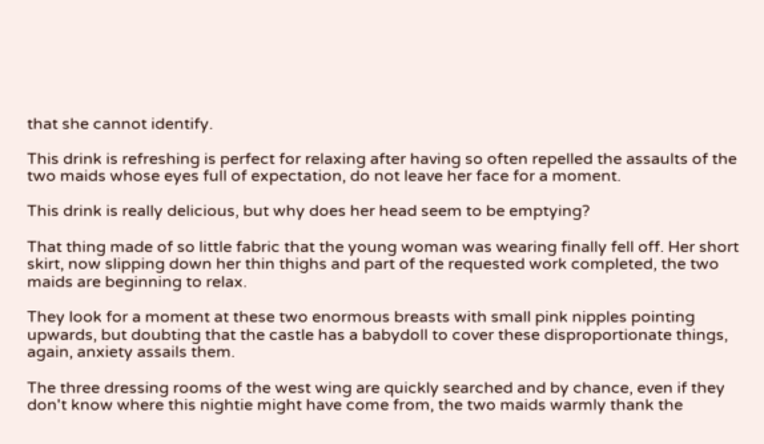that she cannot identify.

This drink is refreshing is perfect for relaxing after having so often repelled the assaults of the two maids whose eyes full of expectation, do not leave her face for a moment.

This drink is really delicious, but why does her head seem to be emptying?

That thing made of so little fabric that the young woman was wearing finally fell off. Her short skirt, now slipping down her thin thighs and part of the requested work completed, the two maids are beginning to relax.

They look for a moment at these two enormous breasts with small pink nipples pointing upwards, but doubting that the castle has a babydoll to cover these disproportionate things, again, anxiety assails them.

The three dressing rooms of the west wing are quickly searched and by chance, even if they don't know where this nightie might have come from, the two maids warmly thank the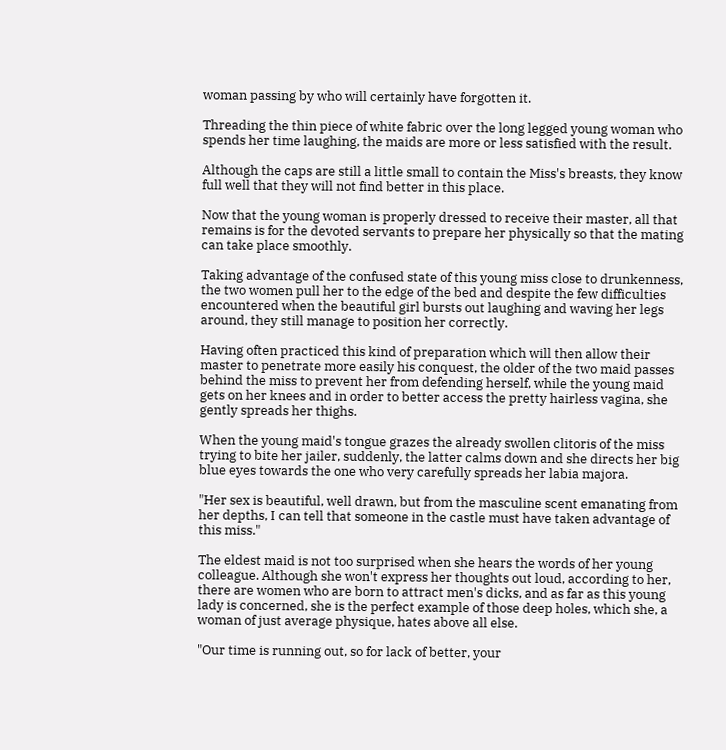woman passing by who will certainly have forgotten it.

Threading the thin piece of white fabric over the long legged young woman who spends her time laughing, the maids are more or less satisfied with the result.

Although the caps are still a little small to contain the Miss's breasts, they know full well that they will not find better in this place.

Now that the young woman is properly dressed to receive their master, all that remains is for the devoted servants to prepare her physically so that the mating can take place smoothly.

Taking advantage of the confused state of this young miss close to drunkenness, the two women pull her to the edge of the bed and despite the few difficulties encountered when the beautiful girl bursts out laughing and waving her legs around, they still manage to position her correctly.

Having often practiced this kind of preparation which will then allow their master to penetrate more easily his conquest, the older of the two maid passes behind the miss to prevent her from defending herself, while the young maid gets on her knees and in order to better access the pretty hairless vagina, she gently spreads her thighs.

When the young maid's tongue grazes the already swollen clitoris of the miss trying to bite her jailer, suddenly, the latter calms down and she directs her big blue eyes towards the one who very carefully spreads her labia majora.

"Her sex is beautiful, well drawn, but from the masculine scent emanating from her depths, I can tell that someone in the castle must have taken advantage of this miss."

The eldest maid is not too surprised when she hears the words of her young colleague. Although she won't express her thoughts out loud, according to her, there are women who are born to attract men's dicks, and as far as this young lady is concerned, she is the perfect example of those deep holes, which she, a woman of just average physique, hates above all else.

"Our time is running out, so for lack of better, your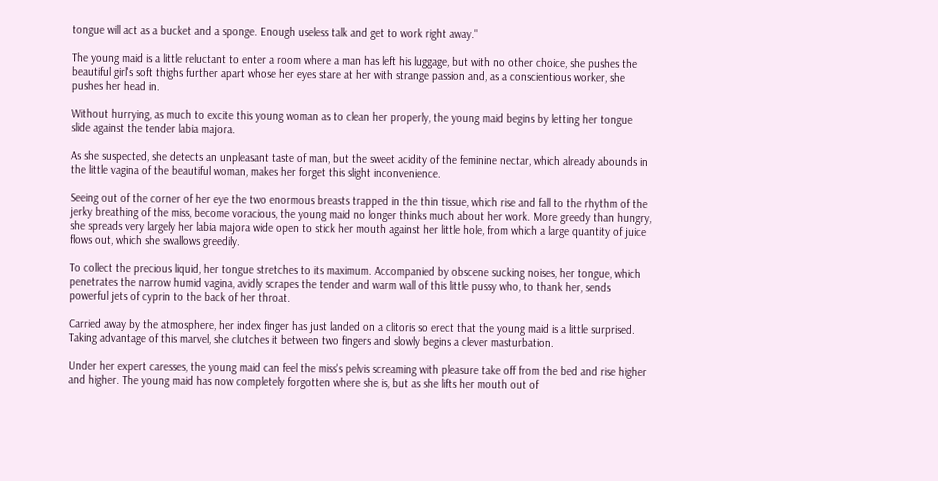tongue will act as a bucket and a sponge. Enough useless talk and get to work right away."

The young maid is a little reluctant to enter a room where a man has left his luggage, but with no other choice, she pushes the beautiful girl's soft thighs further apart whose her eyes stare at her with strange passion and, as a conscientious worker, she pushes her head in.

Without hurrying, as much to excite this young woman as to clean her properly, the young maid begins by letting her tongue slide against the tender labia majora.

As she suspected, she detects an unpleasant taste of man, but the sweet acidity of the feminine nectar, which already abounds in the little vagina of the beautiful woman, makes her forget this slight inconvenience.

Seeing out of the corner of her eye the two enormous breasts trapped in the thin tissue, which rise and fall to the rhythm of the jerky breathing of the miss, become voracious, the young maid no longer thinks much about her work. More greedy than hungry, she spreads very largely her labia majora wide open to stick her mouth against her little hole, from which a large quantity of juice flows out, which she swallows greedily.

To collect the precious liquid, her tongue stretches to its maximum. Accompanied by obscene sucking noises, her tongue, which penetrates the narrow humid vagina, avidly scrapes the tender and warm wall of this little pussy who, to thank her, sends powerful jets of cyprin to the back of her throat.

Carried away by the atmosphere, her index finger has just landed on a clitoris so erect that the young maid is a little surprised. Taking advantage of this marvel, she clutches it between two fingers and slowly begins a clever masturbation.

Under her expert caresses, the young maid can feel the miss's pelvis screaming with pleasure take off from the bed and rise higher and higher. The young maid has now completely forgotten where she is, but as she lifts her mouth out of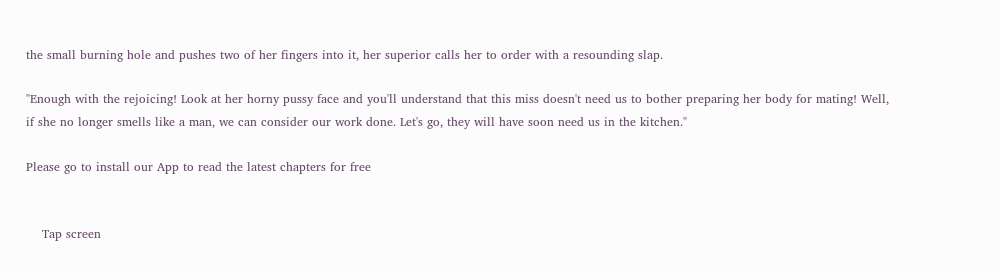the small burning hole and pushes two of her fingers into it, her superior calls her to order with a resounding slap.

"Enough with the rejoicing! Look at her horny pussy face and you'll understand that this miss doesn't need us to bother preparing her body for mating! Well, if she no longer smells like a man, we can consider our work done. Let's go, they will have soon need us in the kitchen."

Please go to install our App to read the latest chapters for free


    Tap screen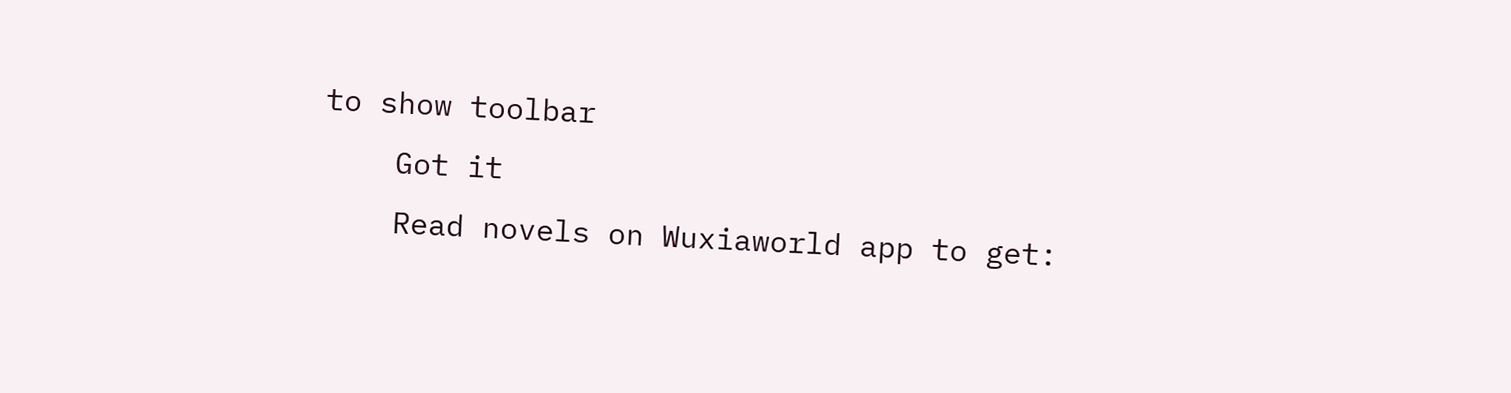to show toolbar
    Got it
    Read novels on Wuxiaworld app to get: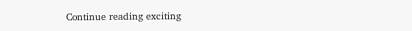Continue reading exciting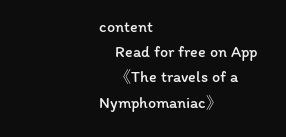content
    Read for free on App
    《The travels of a Nymphomaniac》